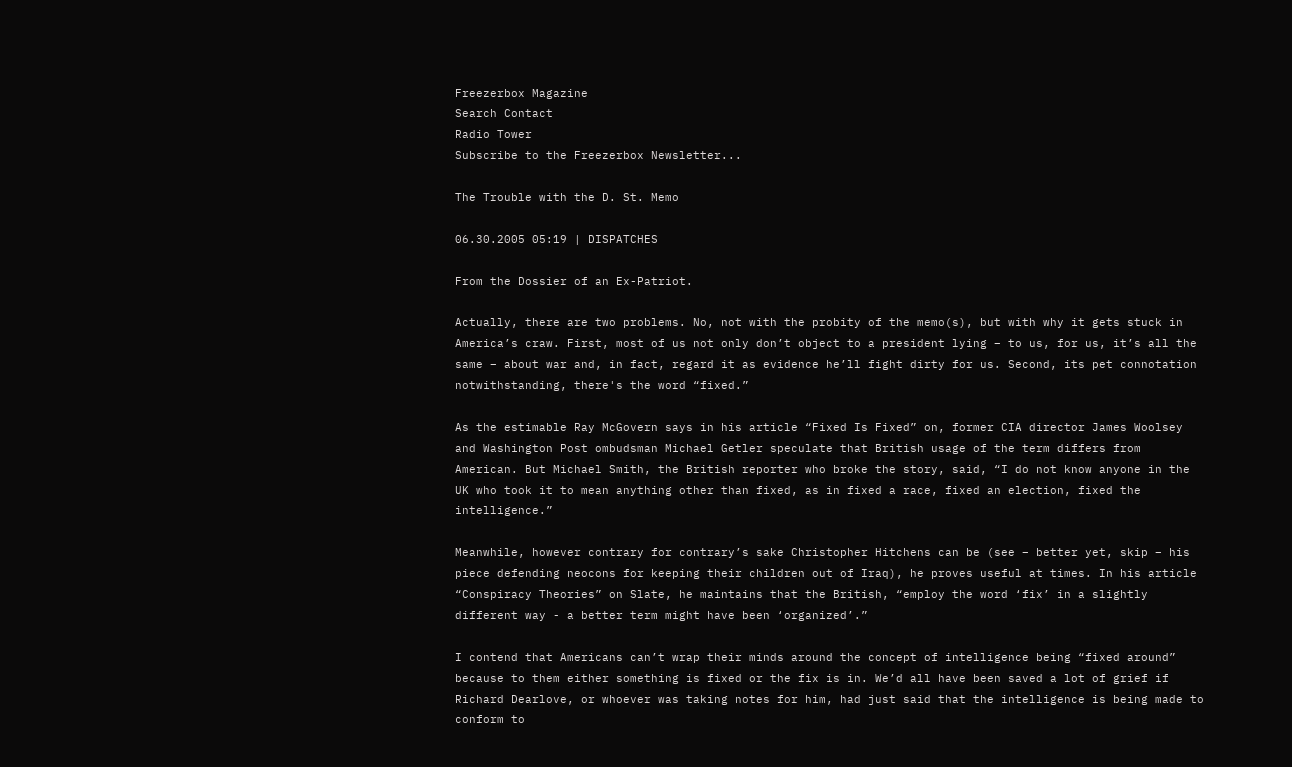Freezerbox Magazine
Search Contact
Radio Tower
Subscribe to the Freezerbox Newsletter...

The Trouble with the D. St. Memo

06.30.2005 05:19 | DISPATCHES

From the Dossier of an Ex-Patriot.

Actually, there are two problems. No, not with the probity of the memo(s), but with why it gets stuck in America’s craw. First, most of us not only don’t object to a president lying – to us, for us, it’s all the same – about war and, in fact, regard it as evidence he’ll fight dirty for us. Second, its pet connotation notwithstanding, there's the word “fixed.”

As the estimable Ray McGovern says in his article “Fixed Is Fixed” on, former CIA director James Woolsey and Washington Post ombudsman Michael Getler speculate that British usage of the term differs from American. But Michael Smith, the British reporter who broke the story, said, “I do not know anyone in the UK who took it to mean anything other than fixed, as in fixed a race, fixed an election, fixed the intelligence.”

Meanwhile, however contrary for contrary’s sake Christopher Hitchens can be (see – better yet, skip – his piece defending neocons for keeping their children out of Iraq), he proves useful at times. In his article “Conspiracy Theories” on Slate, he maintains that the British, “employ the word ‘fix’ in a slightly different way - a better term might have been ‘organized’.”

I contend that Americans can’t wrap their minds around the concept of intelligence being “fixed around” because to them either something is fixed or the fix is in. We’d all have been saved a lot of grief if Richard Dearlove, or whoever was taking notes for him, had just said that the intelligence is being made to conform to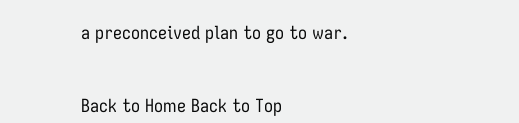a preconceived plan to go to war.


Back to Home Back to Top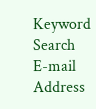Keyword Search
E-mail Address